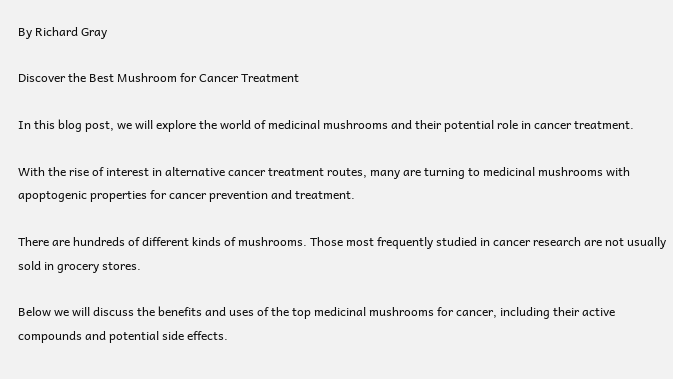By Richard Gray

Discover the Best Mushroom for Cancer Treatment

In this blog post, we will explore the world of medicinal mushrooms and their potential role in cancer treatment.

With the rise of interest in alternative cancer treatment routes, many are turning to medicinal mushrooms with apoptogenic properties for cancer prevention and treatment.

There are hundreds of different kinds of mushrooms. Those most frequently studied in cancer research are not usually sold in grocery stores.

Below we will discuss the benefits and uses of the top medicinal mushrooms for cancer, including their active compounds and potential side effects.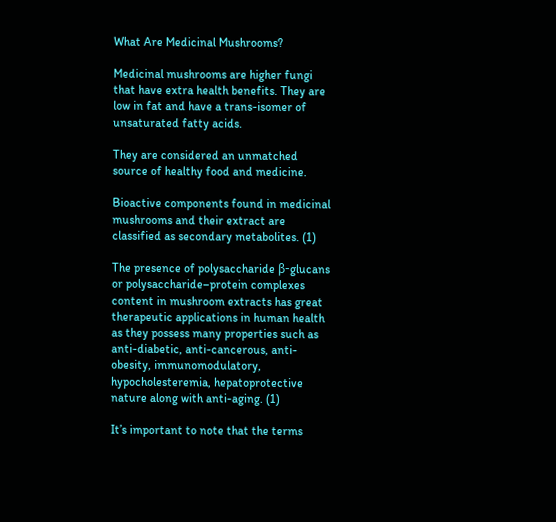What Are Medicinal Mushrooms?

Medicinal mushrooms are higher fungi that have extra health benefits. They are low in fat and have a trans-isomer of unsaturated fatty acids.

They are considered an unmatched source of healthy food and medicine.

Bioactive components found in medicinal mushrooms and their extract are classified as secondary metabolites. (1)

The presence of polysaccharide β-glucans or polysaccharide–protein complexes content in mushroom extracts has great therapeutic applications in human health as they possess many properties such as anti-diabetic, anti-cancerous, anti-obesity, immunomodulatory, hypocholesteremia, hepatoprotective nature along with anti-aging. (1)

It’s important to note that the terms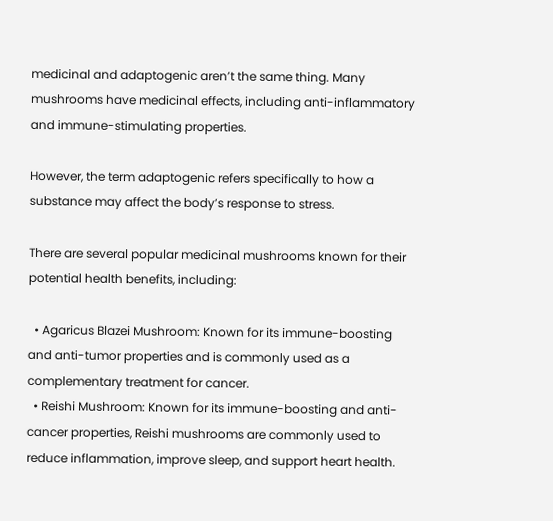medicinal and adaptogenic aren’t the same thing. Many mushrooms have medicinal effects, including anti-inflammatory and immune-stimulating properties.

However, the term adaptogenic refers specifically to how a substance may affect the body’s response to stress.

There are several popular medicinal mushrooms known for their potential health benefits, including:

  • Agaricus Blazei Mushroom: Known for its immune-boosting and anti-tumor properties and is commonly used as a complementary treatment for cancer.
  • Reishi Mushroom: Known for its immune-boosting and anti-cancer properties, Reishi mushrooms are commonly used to reduce inflammation, improve sleep, and support heart health.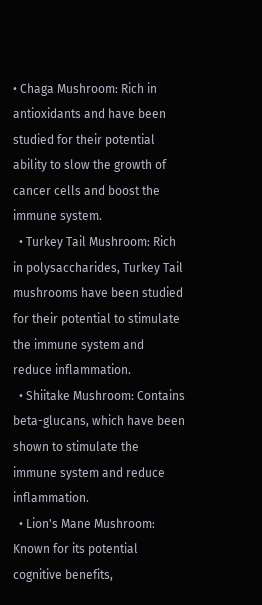• Chaga Mushroom: Rich in antioxidants and have been studied for their potential ability to slow the growth of cancer cells and boost the immune system.
  • Turkey Tail Mushroom: Rich in polysaccharides, Turkey Tail mushrooms have been studied for their potential to stimulate the immune system and reduce inflammation.
  • Shiitake Mushroom: Contains beta-glucans, which have been shown to stimulate the immune system and reduce inflammation.
  • Lion's Mane Mushroom: Known for its potential cognitive benefits,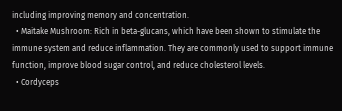including improving memory and concentration.
  • Maitake Mushroom: Rich in beta-glucans, which have been shown to stimulate the immune system and reduce inflammation. They are commonly used to support immune function, improve blood sugar control, and reduce cholesterol levels.
  • Cordyceps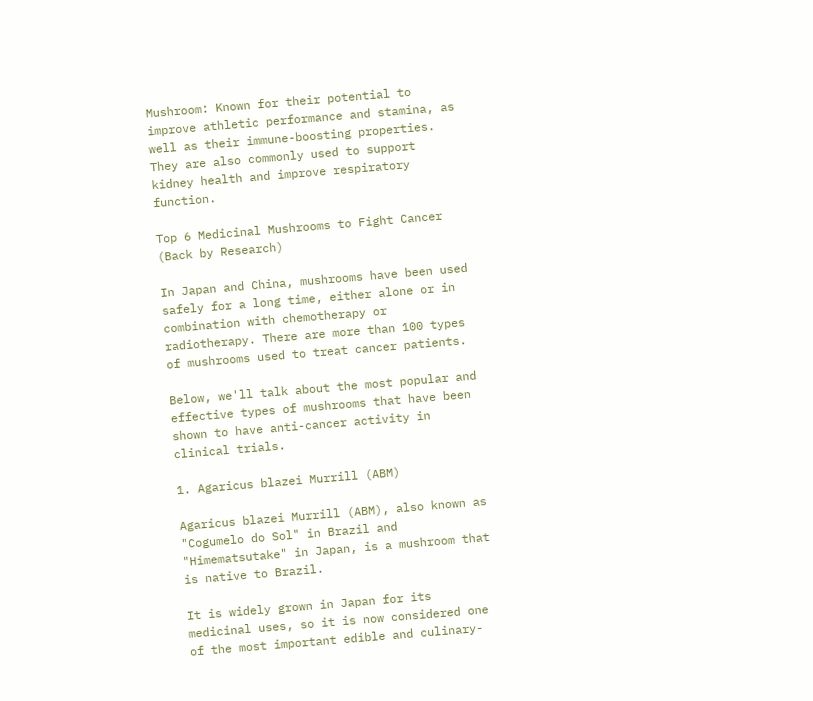Mushroom: Known for their potential to improve athletic performance and stamina, as well as their immune-boosting properties. They are also commonly used to support kidney health and improve respiratory function.

Top 6 Medicinal Mushrooms to Fight Cancer (Back by Research)

In Japan and China, mushrooms have been used safely for a long time, either alone or in combination with chemotherapy or radiotherapy. There are more than 100 types of mushrooms used to treat cancer patients.

Below, we'll talk about the most popular and effective types of mushrooms that have been shown to have anti-cancer activity in clinical trials.

1. Agaricus blazei Murrill (ABM)

Agaricus blazei Murrill (ABM), also known as "Cogumelo do Sol" in Brazil and "Himematsutake" in Japan, is a mushroom that is native to Brazil.

It is widely grown in Japan for its medicinal uses, so it is now considered one of the most important edible and culinary-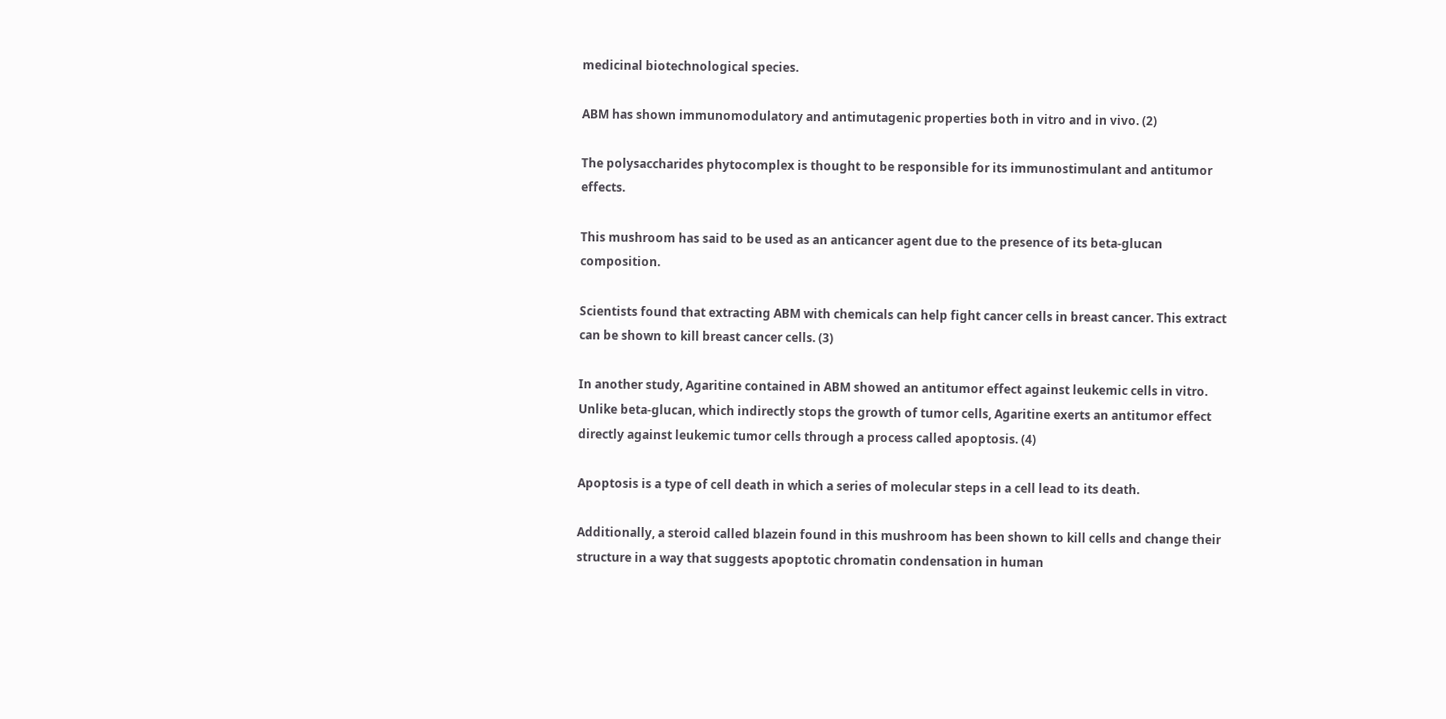medicinal biotechnological species.

ABM has shown immunomodulatory and antimutagenic properties both in vitro and in vivo. (2)

The polysaccharides phytocomplex is thought to be responsible for its immunostimulant and antitumor effects.

This mushroom has said to be used as an anticancer agent due to the presence of its beta-glucan composition.

Scientists found that extracting ABM with chemicals can help fight cancer cells in breast cancer. This extract can be shown to kill breast cancer cells. (3)

In another study, Agaritine contained in ABM showed an antitumor effect against leukemic cells in vitro. Unlike beta-glucan, which indirectly stops the growth of tumor cells, Agaritine exerts an antitumor effect directly against leukemic tumor cells through a process called apoptosis. (4)

Apoptosis is a type of cell death in which a series of molecular steps in a cell lead to its death.

Additionally, a steroid called blazein found in this mushroom has been shown to kill cells and change their structure in a way that suggests apoptotic chromatin condensation in human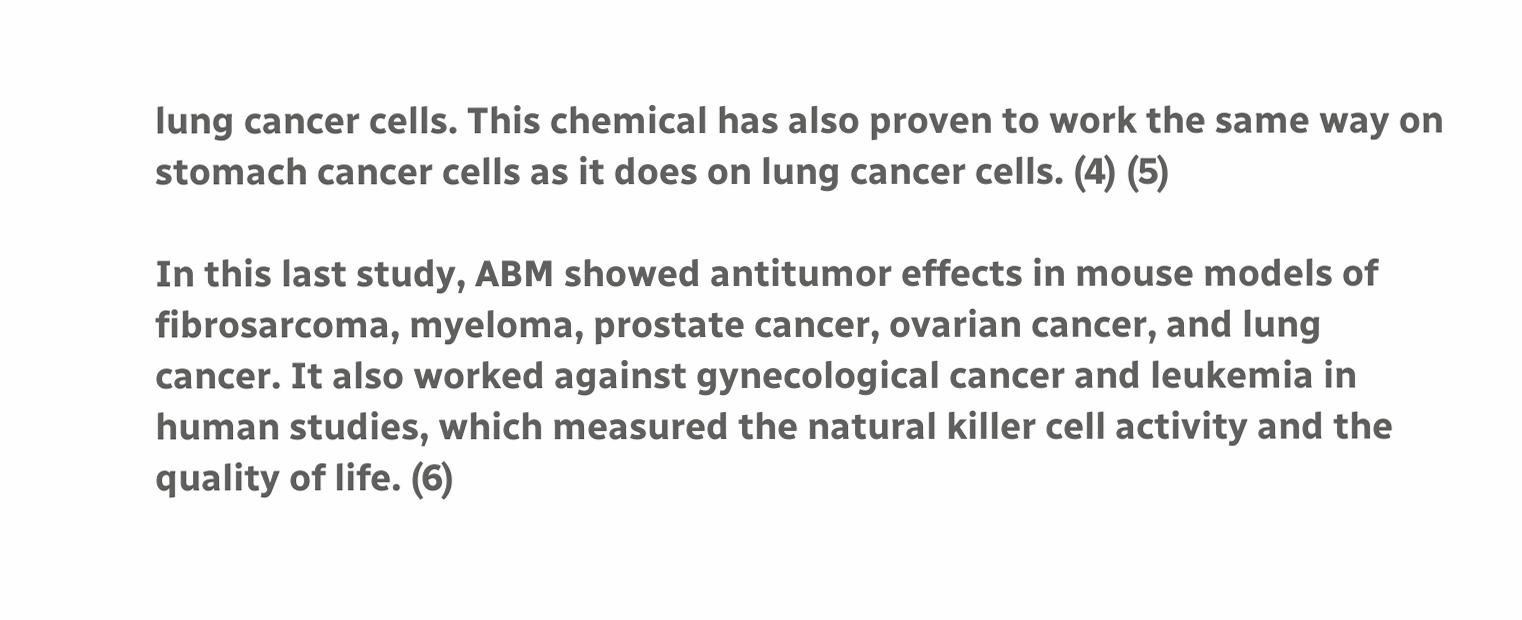lung cancer cells. This chemical has also proven to work the same way on stomach cancer cells as it does on lung cancer cells. (4) (5)

In this last study, ABM showed antitumor effects in mouse models of fibrosarcoma, myeloma, prostate cancer, ovarian cancer, and lung cancer. It also worked against gynecological cancer and leukemia in human studies, which measured the natural killer cell activity and the quality of life. (6)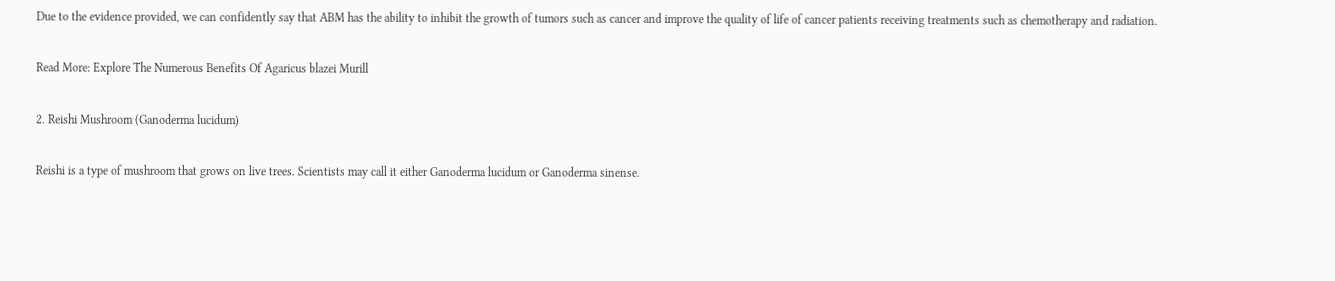Due to the evidence provided, we can confidently say that ABM has the ability to inhibit the growth of tumors such as cancer and improve the quality of life of cancer patients receiving treatments such as chemotherapy and radiation.

Read More: Explore The Numerous Benefits Of Agaricus blazei Murill

2. Reishi Mushroom (Ganoderma lucidum)

Reishi is a type of mushroom that grows on live trees. Scientists may call it either Ganoderma lucidum or Ganoderma sinense.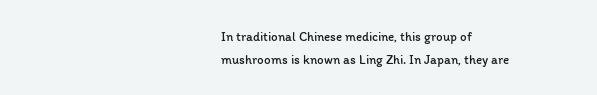In traditional Chinese medicine, this group of mushrooms is known as Ling Zhi. In Japan, they are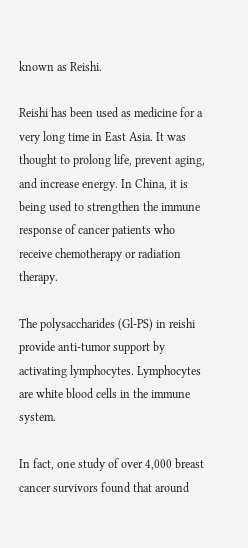known as Reishi.

Reishi has been used as medicine for a very long time in East Asia. It was thought to prolong life, prevent aging, and increase energy. In China, it is being used to strengthen the immune response of cancer patients who receive chemotherapy or radiation therapy.

The polysaccharides (Gl-PS) in reishi provide anti-tumor support by activating lymphocytes. Lymphocytes are white blood cells in the immune system.

In fact, one study of over 4,000 breast cancer survivors found that around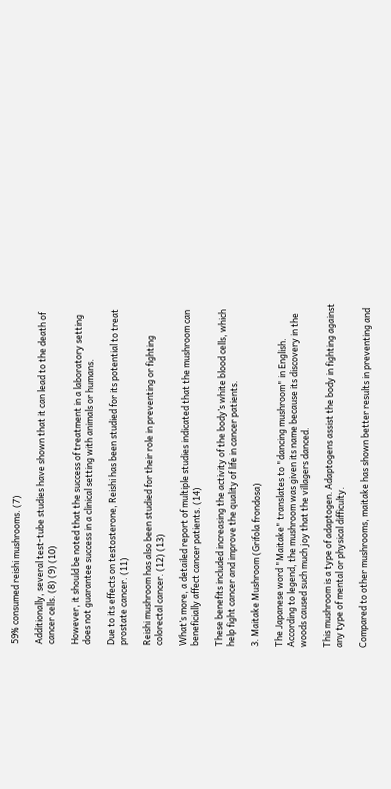59% consumed reishi mushrooms. (7)

Additionally, several test-tube studies have shown that it can lead to the death of cancer cells. (8) (9) (10)

However, it should be noted that the success of treatment in a laboratory setting does not guarantee success in a clinical setting with animals or humans.

Due to its effects on testosterone, Reishi has been studied for its potential to treat prostate cancer. (11)

Reishi mushroom has also been studied for their role in preventing or fighting colorectal cancer. (12) (13)

What’s more, a detailed report of multiple studies indicated that the mushroom can beneficially affect cancer patients. (14)

These benefits included increasing the activity of the body’s white blood cells, which help fight cancer and improve the quality of life in cancer patients.

3. Maitake Mushroom (Grifola frondosa)

The Japanese word "Maitake" translates to "dancing mushroom" in English. According to legend, the mushroom was given its name because its discovery in the woods caused such much joy that the villagers danced.

This mushroom is a type of adaptogen. Adaptogens assist the body in fighting against any type of mental or physical difficulty.

Compared to other mushrooms, maitake has shown better results in preventing and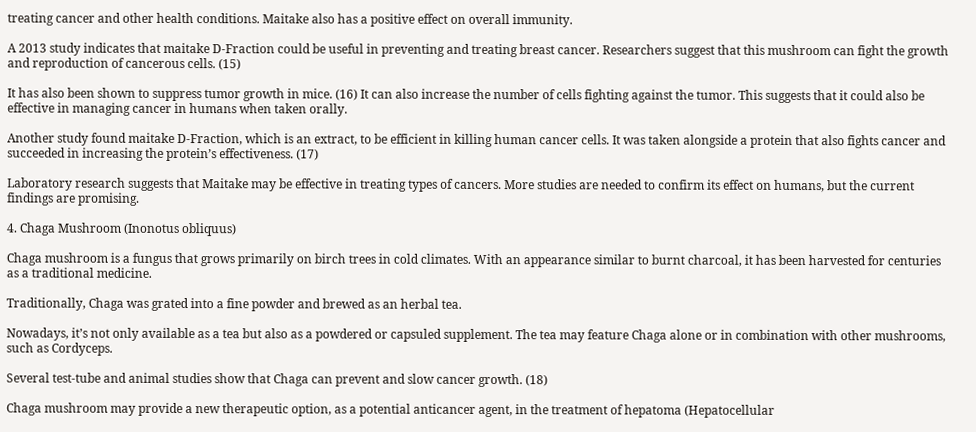treating cancer and other health conditions. Maitake also has a positive effect on overall immunity.

A 2013 study indicates that maitake D-Fraction could be useful in preventing and treating breast cancer. Researchers suggest that this mushroom can fight the growth and reproduction of cancerous cells. (15)

It has also been shown to suppress tumor growth in mice. (16) It can also increase the number of cells fighting against the tumor. This suggests that it could also be effective in managing cancer in humans when taken orally.

Another study found maitake D-Fraction, which is an extract, to be efficient in killing human cancer cells. It was taken alongside a protein that also fights cancer and succeeded in increasing the protein’s effectiveness. (17)

Laboratory research suggests that Maitake may be effective in treating types of cancers. More studies are needed to confirm its effect on humans, but the current findings are promising.

4. Chaga Mushroom (Inonotus obliquus)

Chaga mushroom is a fungus that grows primarily on birch trees in cold climates. With an appearance similar to burnt charcoal, it has been harvested for centuries as a traditional medicine.

Traditionally, Chaga was grated into a fine powder and brewed as an herbal tea.

Nowadays, it’s not only available as a tea but also as a powdered or capsuled supplement. The tea may feature Chaga alone or in combination with other mushrooms, such as Cordyceps.

Several test-tube and animal studies show that Chaga can prevent and slow cancer growth. (18)

Chaga mushroom may provide a new therapeutic option, as a potential anticancer agent, in the treatment of hepatoma (Hepatocellular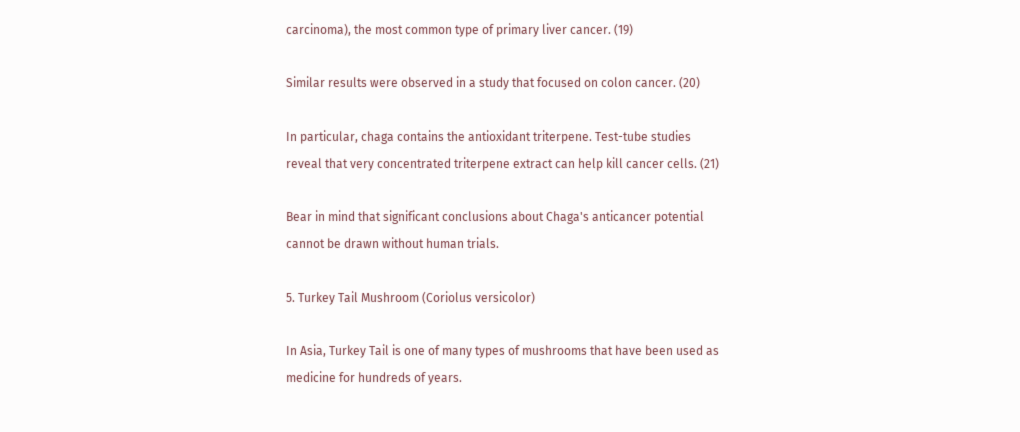carcinoma), the most common type of primary liver cancer. (19)

Similar results were observed in a study that focused on colon cancer. (20)

In particular, chaga contains the antioxidant triterpene. Test-tube studies reveal that very concentrated triterpene extract can help kill cancer cells. (21)

Bear in mind that significant conclusions about Chaga's anticancer potential cannot be drawn without human trials.

5. Turkey Tail Mushroom (Coriolus versicolor)

In Asia, Turkey Tail is one of many types of mushrooms that have been used as medicine for hundreds of years.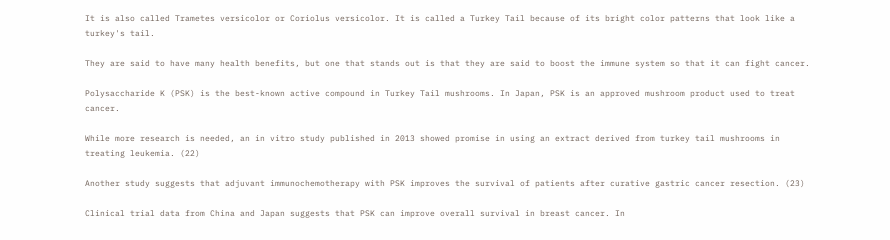It is also called Trametes versicolor or Coriolus versicolor. It is called a Turkey Tail because of its bright color patterns that look like a turkey's tail.

They are said to have many health benefits, but one that stands out is that they are said to boost the immune system so that it can fight cancer.

Polysaccharide K (PSK) is the best-known active compound in Turkey Tail mushrooms. In Japan, PSK is an approved mushroom product used to treat cancer.

While more research is needed, an in vitro study published in 2013 showed promise in using an extract derived from turkey tail mushrooms in treating leukemia. (22)

Another study suggests that adjuvant immunochemotherapy with PSK improves the survival of patients after curative gastric cancer resection. (23)

Clinical trial data from China and Japan suggests that PSK can improve overall survival in breast cancer. In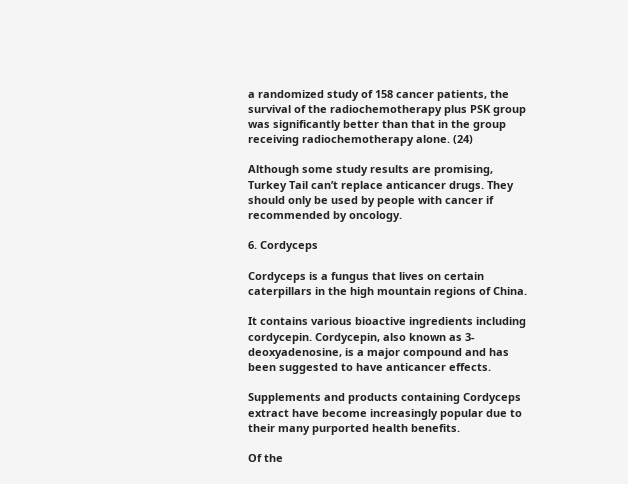a randomized study of 158 cancer patients, the survival of the radiochemotherapy plus PSK group was significantly better than that in the group receiving radiochemotherapy alone. (24)

Although some study results are promising, Turkey Tail can’t replace anticancer drugs. They should only be used by people with cancer if recommended by oncology.

6. Cordyceps

Cordyceps is a fungus that lives on certain caterpillars in the high mountain regions of China.

It contains various bioactive ingredients including cordycepin. Cordycepin, also known as 3-deoxyadenosine, is a major compound and has been suggested to have anticancer effects.

Supplements and products containing Cordyceps extract have become increasingly popular due to their many purported health benefits.

Of the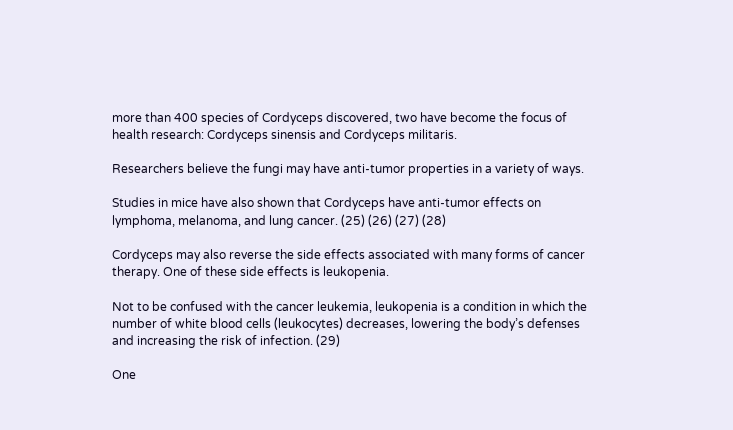more than 400 species of Cordyceps discovered, two have become the focus of health research: Cordyceps sinensis and Cordyceps militaris.

Researchers believe the fungi may have anti-tumor properties in a variety of ways.

Studies in mice have also shown that Cordyceps have anti-tumor effects on lymphoma, melanoma, and lung cancer. (25) (26) (27) (28)

Cordyceps may also reverse the side effects associated with many forms of cancer therapy. One of these side effects is leukopenia.

Not to be confused with the cancer leukemia, leukopenia is a condition in which the number of white blood cells (leukocytes) decreases, lowering the body’s defenses and increasing the risk of infection. (29)

One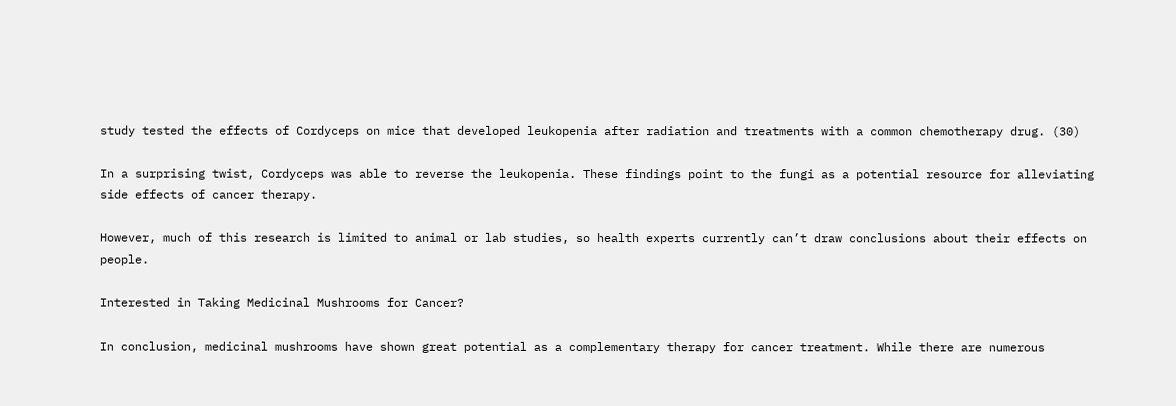study tested the effects of Cordyceps on mice that developed leukopenia after radiation and treatments with a common chemotherapy drug. (30)

In a surprising twist, Cordyceps was able to reverse the leukopenia. These findings point to the fungi as a potential resource for alleviating side effects of cancer therapy.

However, much of this research is limited to animal or lab studies, so health experts currently can’t draw conclusions about their effects on people.

Interested in Taking Medicinal Mushrooms for Cancer?

In conclusion, medicinal mushrooms have shown great potential as a complementary therapy for cancer treatment. While there are numerous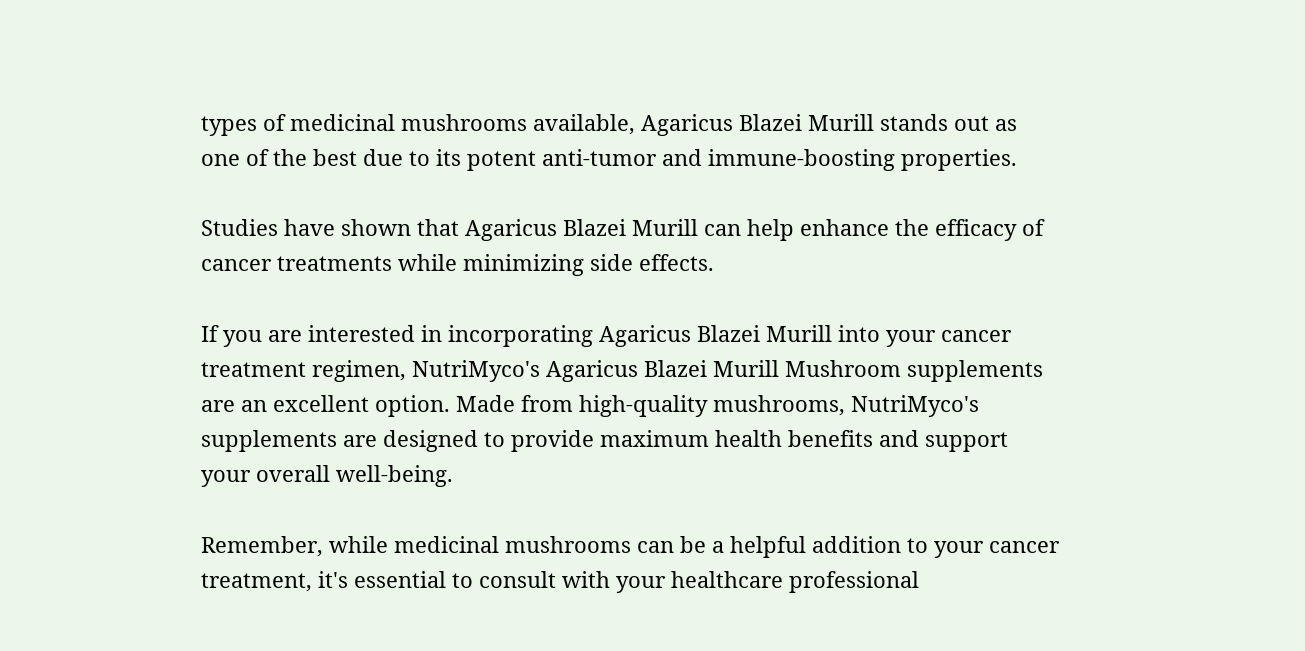types of medicinal mushrooms available, Agaricus Blazei Murill stands out as one of the best due to its potent anti-tumor and immune-boosting properties.

Studies have shown that Agaricus Blazei Murill can help enhance the efficacy of cancer treatments while minimizing side effects.

If you are interested in incorporating Agaricus Blazei Murill into your cancer treatment regimen, NutriMyco's Agaricus Blazei Murill Mushroom supplements are an excellent option. Made from high-quality mushrooms, NutriMyco's supplements are designed to provide maximum health benefits and support your overall well-being.

Remember, while medicinal mushrooms can be a helpful addition to your cancer treatment, it's essential to consult with your healthcare professional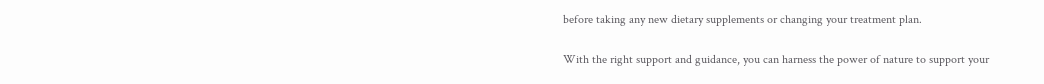before taking any new dietary supplements or changing your treatment plan.

With the right support and guidance, you can harness the power of nature to support your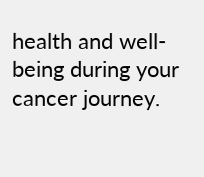health and well-being during your cancer journey.